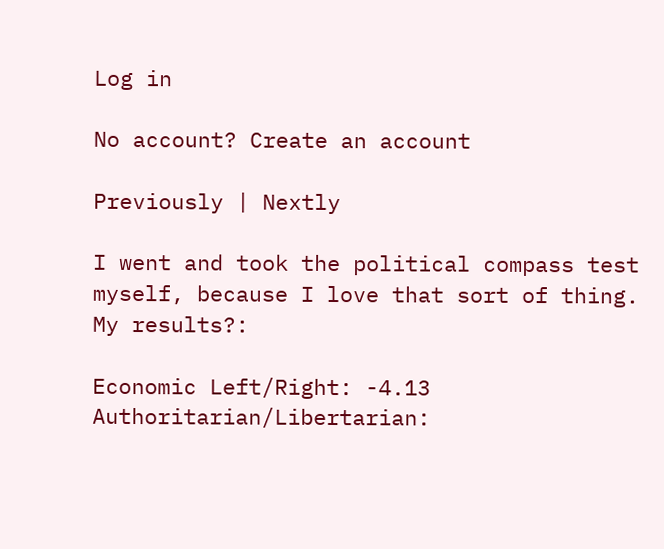Log in

No account? Create an account

Previously | Nextly

I went and took the political compass test myself, because I love that sort of thing.
My results?:

Economic Left/Right: -4.13
Authoritarian/Libertarian: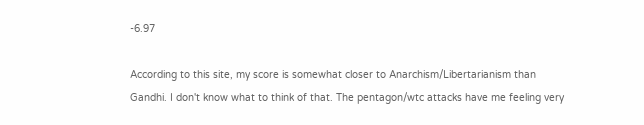-6.97

According to this site, my score is somewhat closer to Anarchism/Libertarianism than Gandhi. I don't know what to think of that. The pentagon/wtc attacks have me feeling very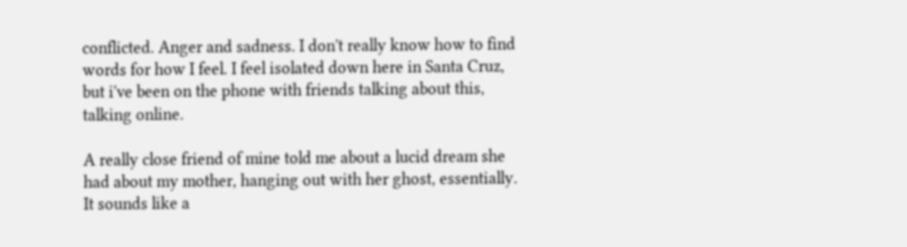conflicted. Anger and sadness. I don't really know how to find words for how I feel. I feel isolated down here in Santa Cruz, but i've been on the phone with friends talking about this, talking online.

A really close friend of mine told me about a lucid dream she had about my mother, hanging out with her ghost, essentially. It sounds like a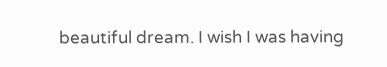beautiful dream. I wish I was having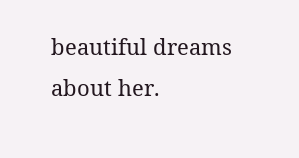beautiful dreams about her.